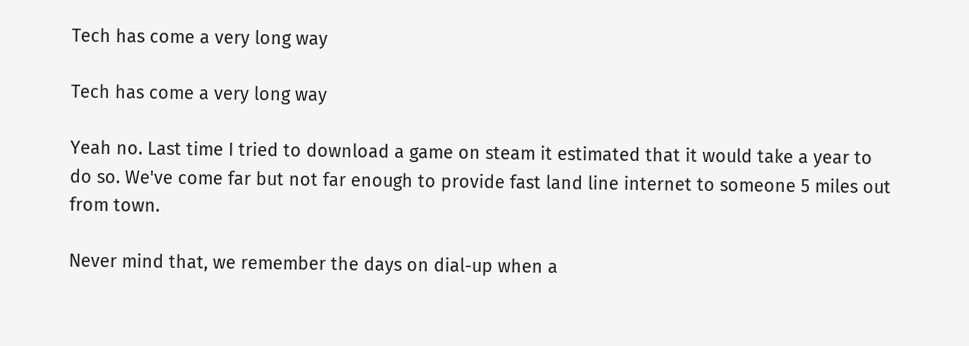Tech has come a very long way

Tech has come a very long way

Yeah no. Last time I tried to download a game on steam it estimated that it would take a year to do so. We've come far but not far enough to provide fast land line internet to someone 5 miles out from town.

Never mind that, we remember the days on dial-up when a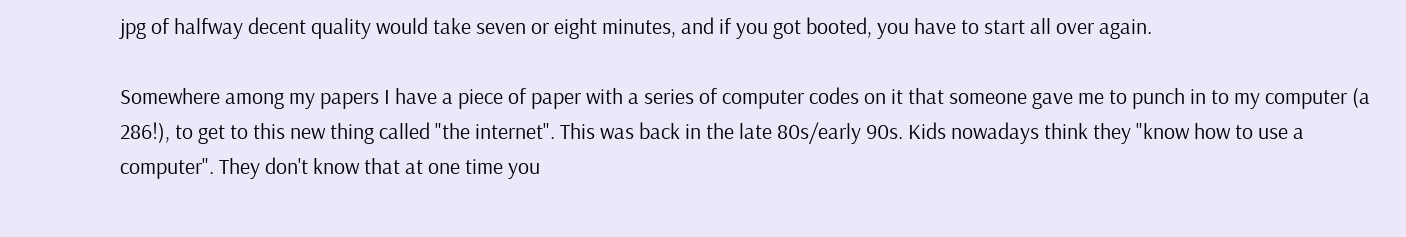jpg of halfway decent quality would take seven or eight minutes, and if you got booted, you have to start all over again.

Somewhere among my papers I have a piece of paper with a series of computer codes on it that someone gave me to punch in to my computer (a 286!), to get to this new thing called "the internet". This was back in the late 80s/early 90s. Kids nowadays think they "know how to use a computer". They don't know that at one time you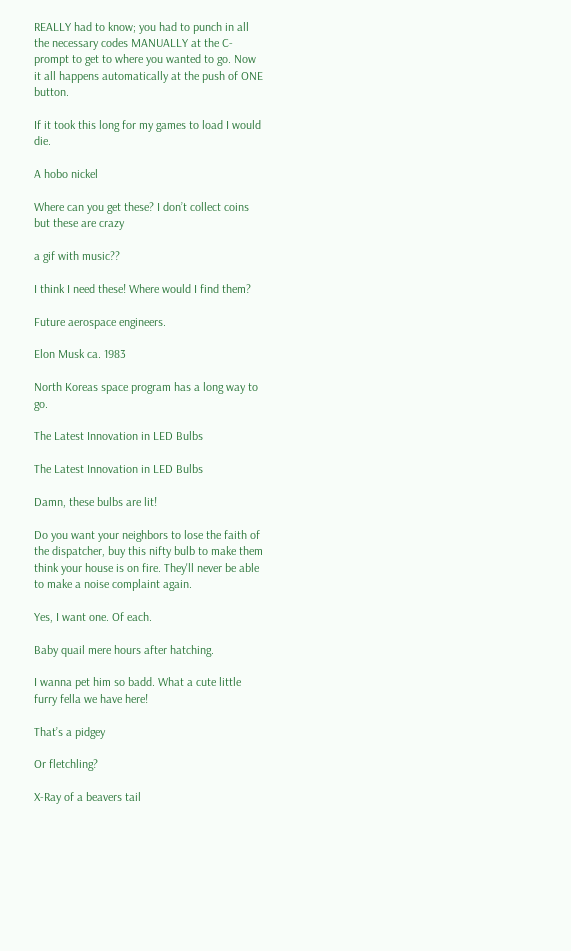REALLY had to know; you had to punch in all the necessary codes MANUALLY at the C-prompt to get to where you wanted to go. Now it all happens automatically at the push of ONE button.

If it took this long for my games to load I would die.

A hobo nickel

Where can you get these? I don’t collect coins but these are crazy

a gif with music??

I think I need these! Where would I find them?

Future aerospace engineers.

Elon Musk ca. 1983

North Koreas space program has a long way to go.

The Latest Innovation in LED Bulbs

The Latest Innovation in LED Bulbs

Damn, these bulbs are lit!

Do you want your neighbors to lose the faith of the dispatcher, buy this nifty bulb to make them think your house is on fire. They'll never be able to make a noise complaint again.

Yes, I want one. Of each.

Baby quail mere hours after hatching.

I wanna pet him so badd. What a cute little furry fella we have here!

That’s a pidgey

Or fletchling?

X-Ray of a beavers tail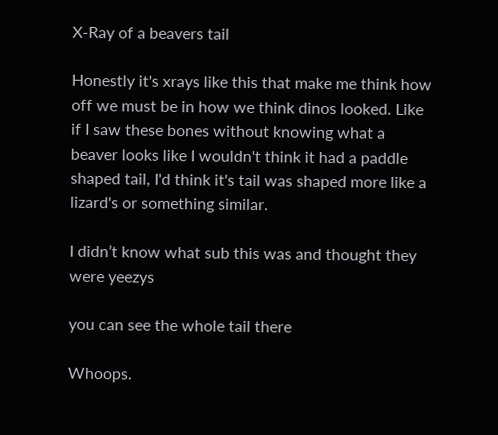X-Ray of a beavers tail

Honestly it's xrays like this that make me think how off we must be in how we think dinos looked. Like if I saw these bones without knowing what a beaver looks like I wouldn't think it had a paddle shaped tail, I'd think it's tail was shaped more like a lizard's or something similar.

I didn’t know what sub this was and thought they were yeezys

you can see the whole tail there

Whoops.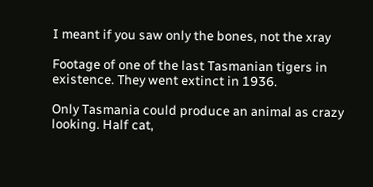I meant if you saw only the bones, not the xray

Footage of one of the last Tasmanian tigers in existence. They went extinct in 1936.

Only Tasmania could produce an animal as crazy looking. Half cat,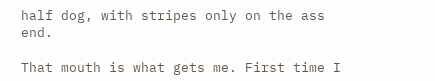half dog, with stripes only on the ass end.

That mouth is what gets me. First time I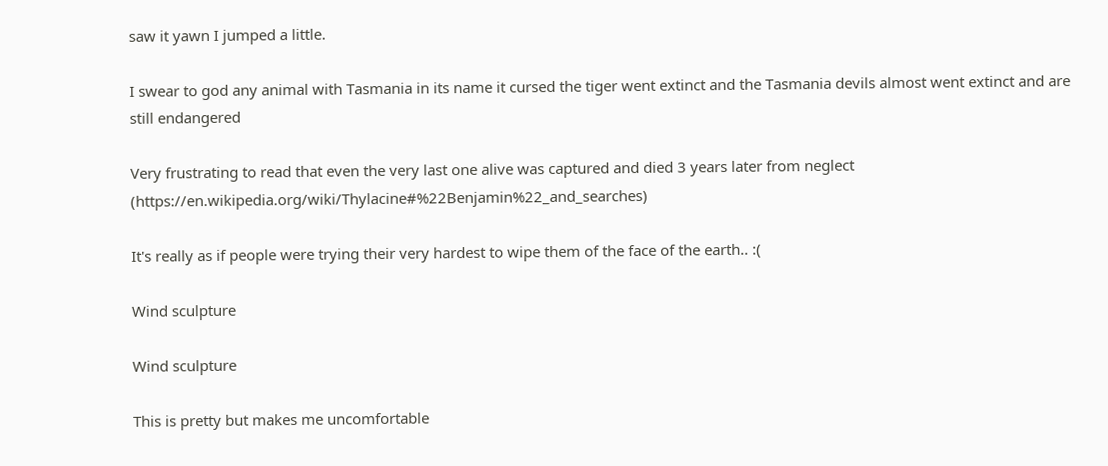saw it yawn I jumped a little.

I swear to god any animal with Tasmania in its name it cursed the tiger went extinct and the Tasmania devils almost went extinct and are still endangered

Very frustrating to read that even the very last one alive was captured and died 3 years later from neglect (https://en.wikipedia.org/wiki/Thylacine#%22Benjamin%22_and_searches)

It's really as if people were trying their very hardest to wipe them of the face of the earth.. :(

Wind sculpture

Wind sculpture

This is pretty but makes me uncomfortable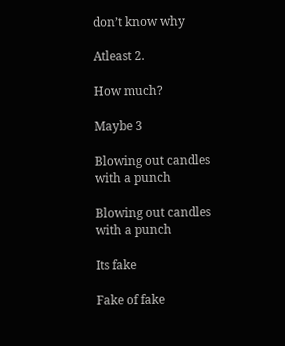don’t know why

Atleast 2.

How much?

Maybe 3

Blowing out candles with a punch

Blowing out candles with a punch

Its fake

Fake of fake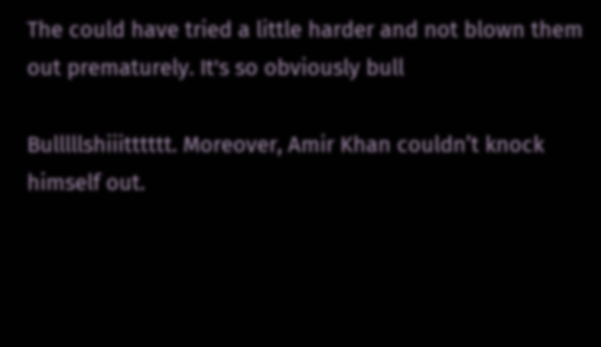The could have tried a little harder and not blown them out prematurely. It's so obviously bull

Bulllllshiiitttttt. Moreover, Amir Khan couldn’t knock himself out.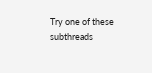Try one of these subthreads